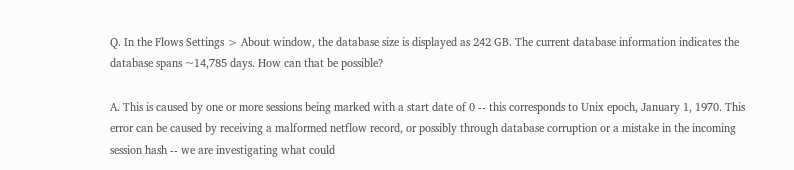Q. In the Flows Settings > About window, the database size is displayed as 242 GB. The current database information indicates the database spans ~14,785 days. How can that be possible?

A. This is caused by one or more sessions being marked with a start date of 0 -- this corresponds to Unix epoch, January 1, 1970. This error can be caused by receiving a malformed netflow record, or possibly through database corruption or a mistake in the incoming session hash -- we are investigating what could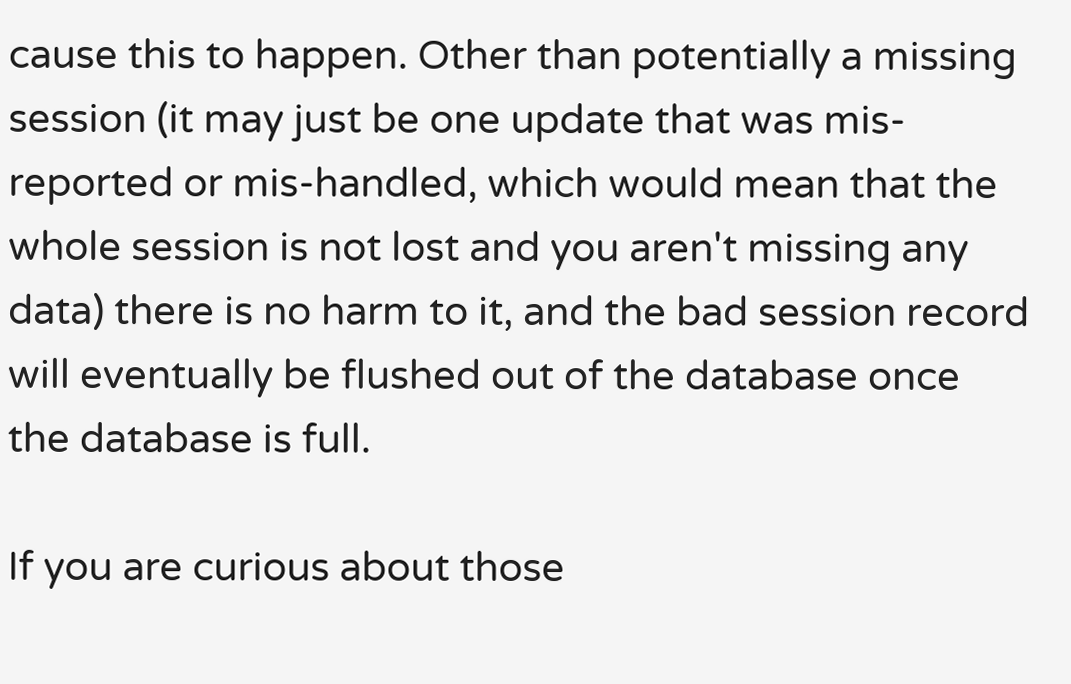cause this to happen. Other than potentially a missing session (it may just be one update that was mis-reported or mis-handled, which would mean that the whole session is not lost and you aren't missing any data) there is no harm to it, and the bad session record will eventually be flushed out of the database once the database is full.

If you are curious about those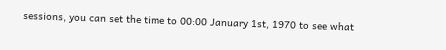sessions, you can set the time to 00:00 January 1st, 1970 to see what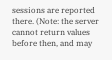sessions are reported there. (Note: the server cannot return values before then, and may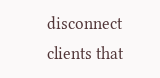disconnect clients that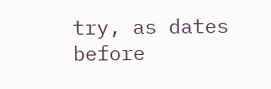try, as dates before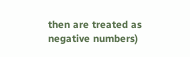then are treated as negative numbers)